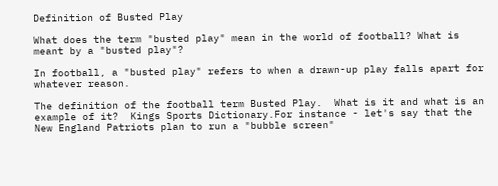Definition of Busted Play

What does the term "busted play" mean in the world of football? What is meant by a "busted play"?

In football, a "busted play" refers to when a drawn-up play falls apart for whatever reason.

The definition of the football term Busted Play.  What is it and what is an example of it?  Kings Sports Dictionary.For instance - let's say that the New England Patriots plan to run a "bubble screen"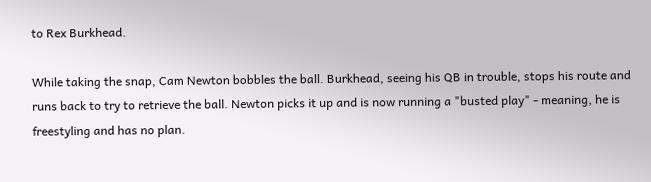to Rex Burkhead.

While taking the snap, Cam Newton bobbles the ball. Burkhead, seeing his QB in trouble, stops his route and runs back to try to retrieve the ball. Newton picks it up and is now running a "busted play" - meaning, he is freestyling and has no plan.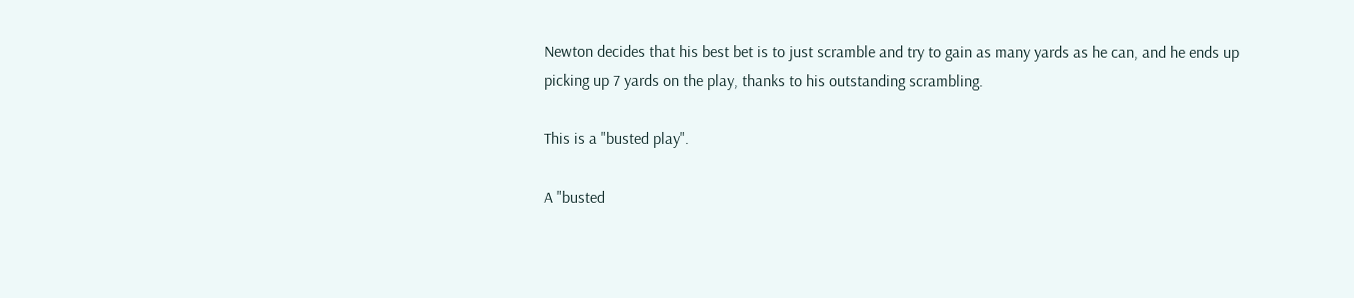Newton decides that his best bet is to just scramble and try to gain as many yards as he can, and he ends up picking up 7 yards on the play, thanks to his outstanding scrambling.

This is a "busted play".

A "busted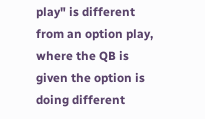play" is different from an option play, where the QB is given the option is doing different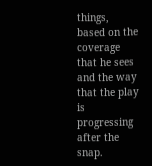things, based on the coverage that he sees and the way that the play is progressing after the snap.